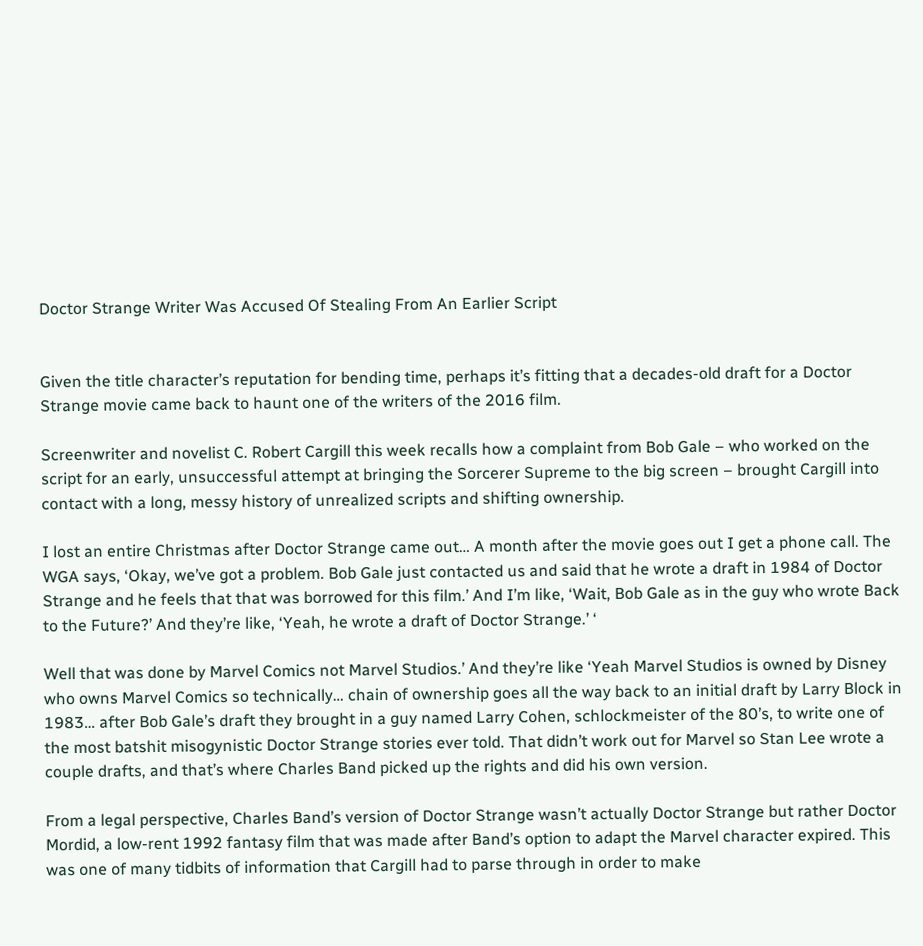Doctor Strange Writer Was Accused Of Stealing From An Earlier Script


Given the title character’s reputation for bending time, perhaps it’s fitting that a decades-old draft for a Doctor Strange movie came back to haunt one of the writers of the 2016 film.

Screenwriter and novelist C. Robert Cargill this week recalls how a complaint from Bob Gale – who worked on the script for an early, unsuccessful attempt at bringing the Sorcerer Supreme to the big screen – brought Cargill into contact with a long, messy history of unrealized scripts and shifting ownership.

I lost an entire Christmas after Doctor Strange came out… A month after the movie goes out I get a phone call. The WGA says, ‘Okay, we’ve got a problem. Bob Gale just contacted us and said that he wrote a draft in 1984 of Doctor Strange and he feels that that was borrowed for this film.’ And I’m like, ‘Wait, Bob Gale as in the guy who wrote Back to the Future?’ And they’re like, ‘Yeah, he wrote a draft of Doctor Strange.’ ‘

Well that was done by Marvel Comics not Marvel Studios.’ And they’re like ‘Yeah Marvel Studios is owned by Disney who owns Marvel Comics so technically… chain of ownership goes all the way back to an initial draft by Larry Block in 1983… after Bob Gale’s draft they brought in a guy named Larry Cohen, schlockmeister of the 80’s, to write one of the most batshit misogynistic Doctor Strange stories ever told. That didn’t work out for Marvel so Stan Lee wrote a couple drafts, and that’s where Charles Band picked up the rights and did his own version.

From a legal perspective, Charles Band’s version of Doctor Strange wasn’t actually Doctor Strange but rather Doctor Mordid, a low-rent 1992 fantasy film that was made after Band’s option to adapt the Marvel character expired. This was one of many tidbits of information that Cargill had to parse through in order to make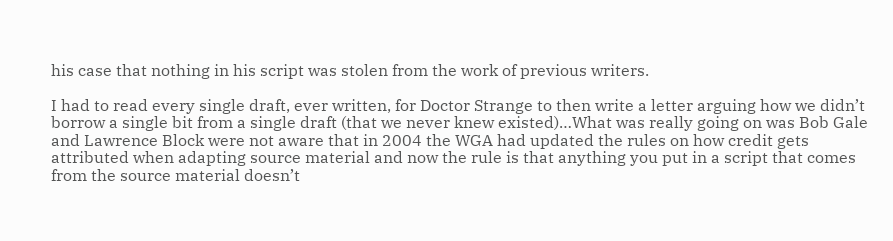his case that nothing in his script was stolen from the work of previous writers.

I had to read every single draft, ever written, for Doctor Strange to then write a letter arguing how we didn’t borrow a single bit from a single draft (that we never knew existed)…What was really going on was Bob Gale and Lawrence Block were not aware that in 2004 the WGA had updated the rules on how credit gets attributed when adapting source material and now the rule is that anything you put in a script that comes from the source material doesn’t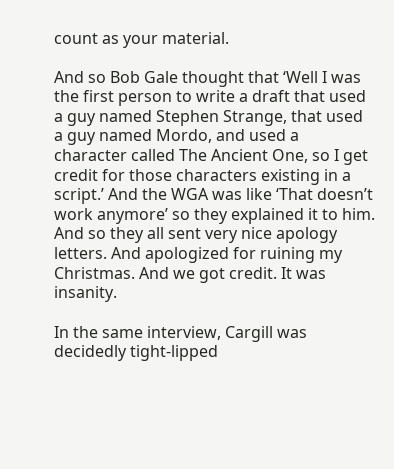count as your material.

And so Bob Gale thought that ‘Well I was the first person to write a draft that used a guy named Stephen Strange, that used a guy named Mordo, and used a character called The Ancient One, so I get credit for those characters existing in a script.’ And the WGA was like ‘That doesn’t work anymore’ so they explained it to him. And so they all sent very nice apology letters. And apologized for ruining my Christmas. And we got credit. It was insanity.

In the same interview, Cargill was decidedly tight-lipped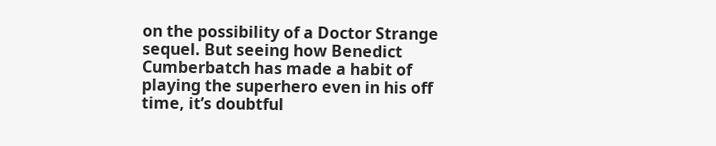on the possibility of a Doctor Strange sequel. But seeing how Benedict Cumberbatch has made a habit of playing the superhero even in his off time, it’s doubtful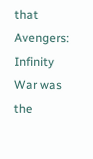that Avengers: Infinity War was the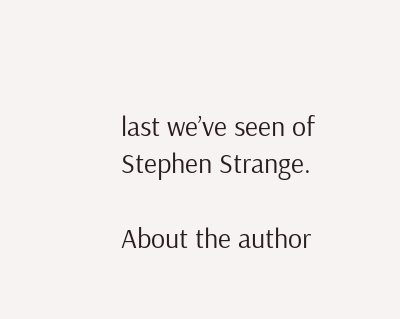last we’ve seen of Stephen Strange.

About the author